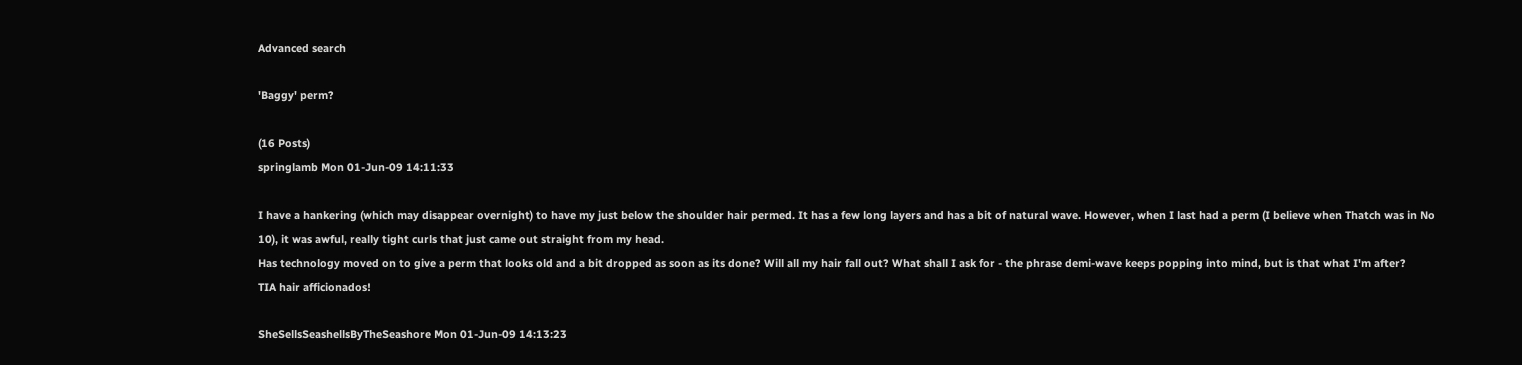Advanced search

'Baggy' perm?

(16 Posts)
springlamb Mon 01-Jun-09 14:11:33

I have a hankering (which may disappear overnight) to have my just below the shoulder hair permed. It has a few long layers and has a bit of natural wave. However, when I last had a perm (I believe when Thatch was in No 10), it was awful, really tight curls that just came out straight from my head.
Has technology moved on to give a perm that looks old and a bit dropped as soon as its done? Will all my hair fall out? What shall I ask for - the phrase demi-wave keeps popping into mind, but is that what I'm after?
TIA hair afficionados!

SheSellsSeashellsByTheSeashore Mon 01-Jun-09 14:13:23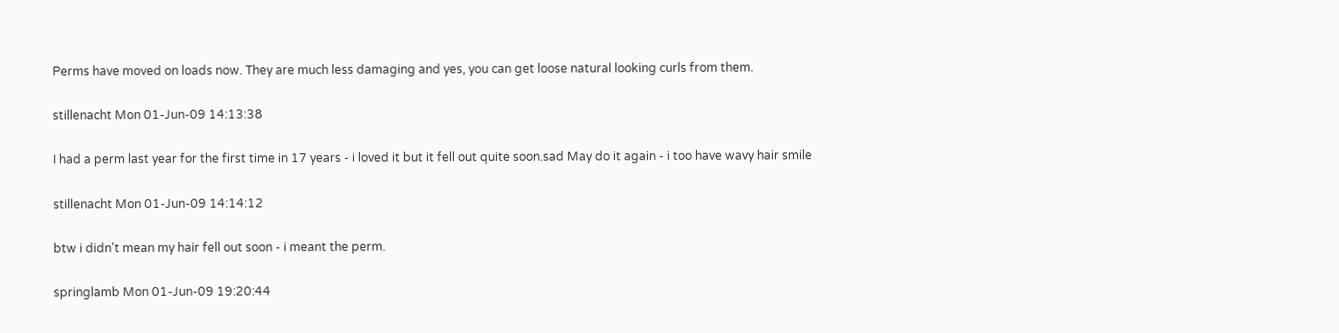Perms have moved on loads now. They are much less damaging and yes, you can get loose natural looking curls from them.

stillenacht Mon 01-Jun-09 14:13:38

I had a perm last year for the first time in 17 years - i loved it but it fell out quite soon.sad May do it again - i too have wavy hair smile

stillenacht Mon 01-Jun-09 14:14:12

btw i didn't mean my hair fell out soon - i meant the perm.

springlamb Mon 01-Jun-09 19:20:44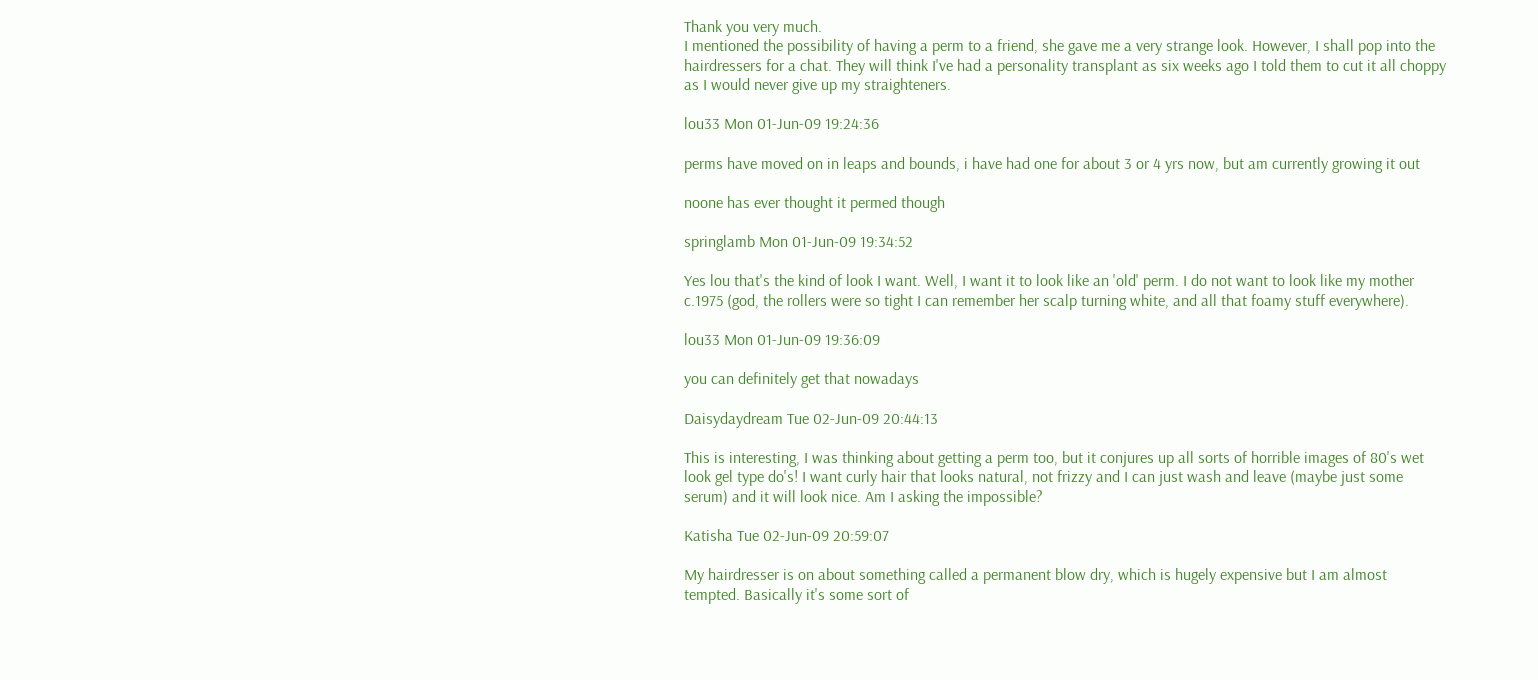Thank you very much.
I mentioned the possibility of having a perm to a friend, she gave me a very strange look. However, I shall pop into the hairdressers for a chat. They will think I've had a personality transplant as six weeks ago I told them to cut it all choppy as I would never give up my straighteners.

lou33 Mon 01-Jun-09 19:24:36

perms have moved on in leaps and bounds, i have had one for about 3 or 4 yrs now, but am currently growing it out

noone has ever thought it permed though

springlamb Mon 01-Jun-09 19:34:52

Yes lou that's the kind of look I want. Well, I want it to look like an 'old' perm. I do not want to look like my mother c.1975 (god, the rollers were so tight I can remember her scalp turning white, and all that foamy stuff everywhere).

lou33 Mon 01-Jun-09 19:36:09

you can definitely get that nowadays

Daisydaydream Tue 02-Jun-09 20:44:13

This is interesting, I was thinking about getting a perm too, but it conjures up all sorts of horrible images of 80's wet look gel type do's! I want curly hair that looks natural, not frizzy and I can just wash and leave (maybe just some serum) and it will look nice. Am I asking the impossible?

Katisha Tue 02-Jun-09 20:59:07

My hairdresser is on about something called a permanent blow dry, which is hugely expensive but I am almost tempted. Basically it's some sort of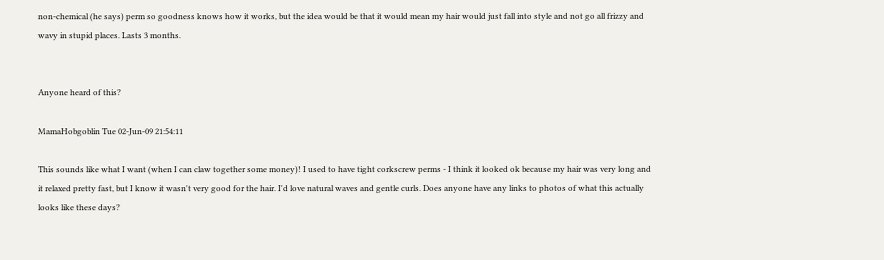non-chemical (he says) perm so goodness knows how it works, but the idea would be that it would mean my hair would just fall into style and not go all frizzy and wavy in stupid places. Lasts 3 months.


Anyone heard of this?

MamaHobgoblin Tue 02-Jun-09 21:54:11

This sounds like what I want (when I can claw together some money)! I used to have tight corkscrew perms - I think it looked ok because my hair was very long and it relaxed pretty fast, but I know it wasn't very good for the hair. I'd love natural waves and gentle curls. Does anyone have any links to photos of what this actually looks like these days?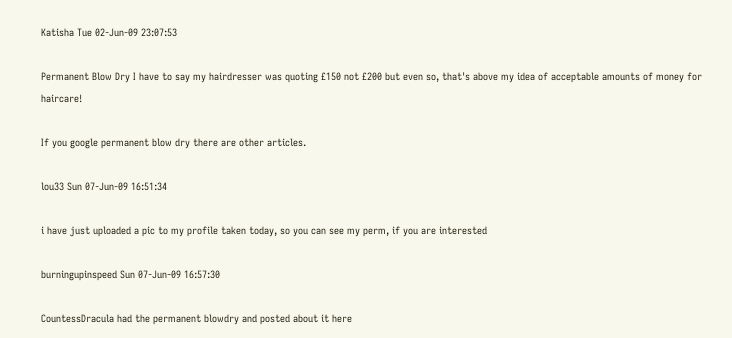Katisha Tue 02-Jun-09 23:07:53

Permanent Blow Dry I have to say my hairdresser was quoting £150 not £200 but even so, that's above my idea of acceptable amounts of money for haircare!

If you google permanent blow dry there are other articles.

lou33 Sun 07-Jun-09 16:51:34

i have just uploaded a pic to my profile taken today, so you can see my perm, if you are interested

burningupinspeed Sun 07-Jun-09 16:57:30

CountessDracula had the permanent blowdry and posted about it here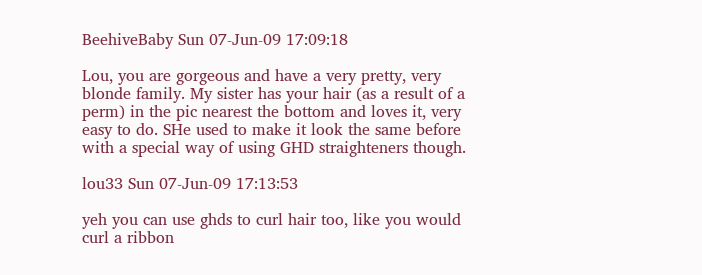BeehiveBaby Sun 07-Jun-09 17:09:18

Lou, you are gorgeous and have a very pretty, very blonde family. My sister has your hair (as a result of a perm) in the pic nearest the bottom and loves it, very easy to do. SHe used to make it look the same before with a special way of using GHD straighteners though.

lou33 Sun 07-Jun-09 17:13:53

yeh you can use ghds to curl hair too, like you would curl a ribbon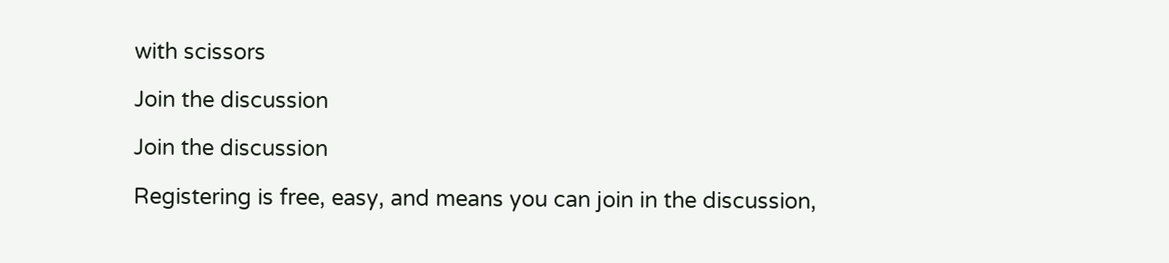with scissors

Join the discussion

Join the discussion

Registering is free, easy, and means you can join in the discussion,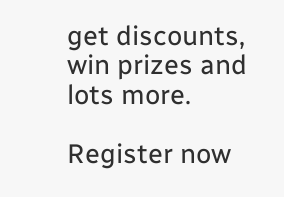get discounts, win prizes and lots more.

Register now